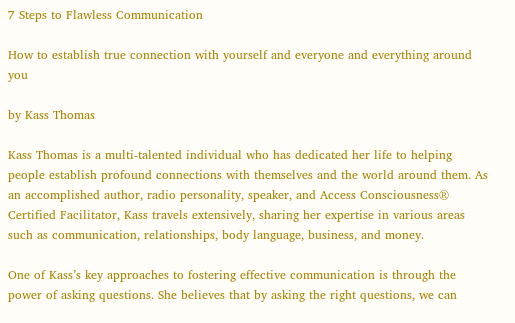7 Steps to Flawless Communication

How to establish true connection with yourself and everyone and everything around you

by Kass Thomas

Kass Thomas is a multi-talented individual who has dedicated her life to helping people establish profound connections with themselves and the world around them. As an accomplished author, radio personality, speaker, and Access Consciousness® Certified Facilitator, Kass travels extensively, sharing her expertise in various areas such as communication, relationships, body language, business, and money.

One of Kass’s key approaches to fostering effective communication is through the power of asking questions. She believes that by asking the right questions, we can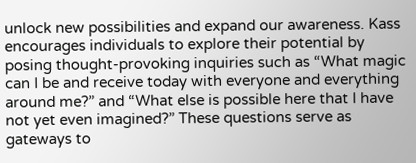unlock new possibilities and expand our awareness. Kass encourages individuals to explore their potential by posing thought-provoking inquiries such as “What magic can I be and receive today with everyone and everything around me?” and “What else is possible here that I have not yet even imagined?” These questions serve as gateways to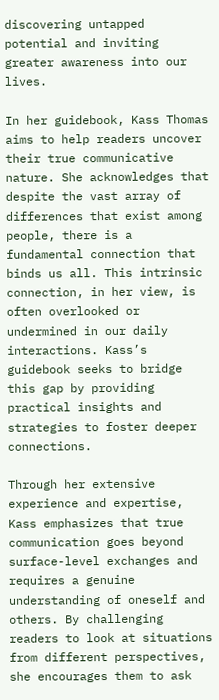discovering untapped potential and inviting greater awareness into our lives.

In her guidebook, Kass Thomas aims to help readers uncover their true communicative nature. She acknowledges that despite the vast array of differences that exist among people, there is a fundamental connection that binds us all. This intrinsic connection, in her view, is often overlooked or undermined in our daily interactions. Kass’s guidebook seeks to bridge this gap by providing practical insights and strategies to foster deeper connections.

Through her extensive experience and expertise, Kass emphasizes that true communication goes beyond surface-level exchanges and requires a genuine understanding of oneself and others. By challenging readers to look at situations from different perspectives, she encourages them to ask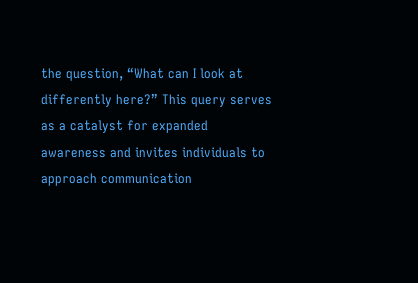the question, “What can I look at differently here?” This query serves as a catalyst for expanded awareness and invites individuals to approach communication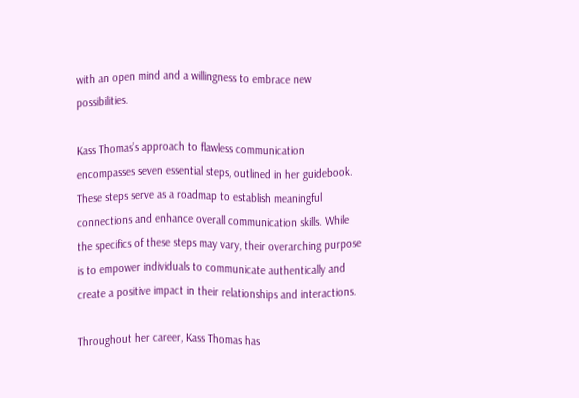with an open mind and a willingness to embrace new possibilities.

Kass Thomas’s approach to flawless communication encompasses seven essential steps, outlined in her guidebook. These steps serve as a roadmap to establish meaningful connections and enhance overall communication skills. While the specifics of these steps may vary, their overarching purpose is to empower individuals to communicate authentically and create a positive impact in their relationships and interactions.

Throughout her career, Kass Thomas has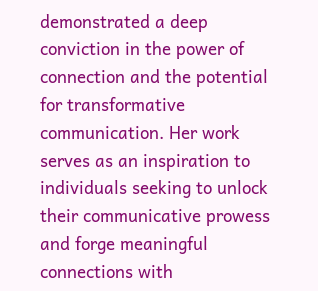demonstrated a deep conviction in the power of connection and the potential for transformative communication. Her work serves as an inspiration to individuals seeking to unlock their communicative prowess and forge meaningful connections with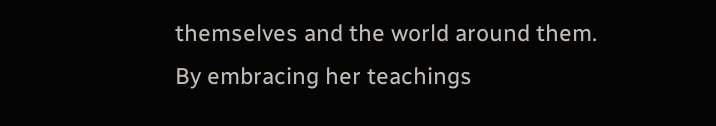themselves and the world around them. By embracing her teachings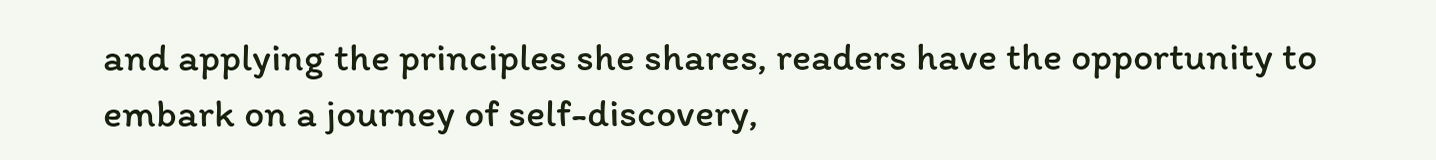and applying the principles she shares, readers have the opportunity to embark on a journey of self-discovery,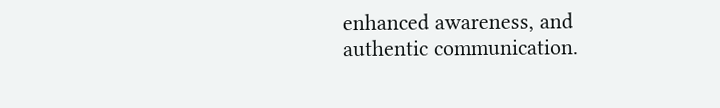enhanced awareness, and authentic communication.